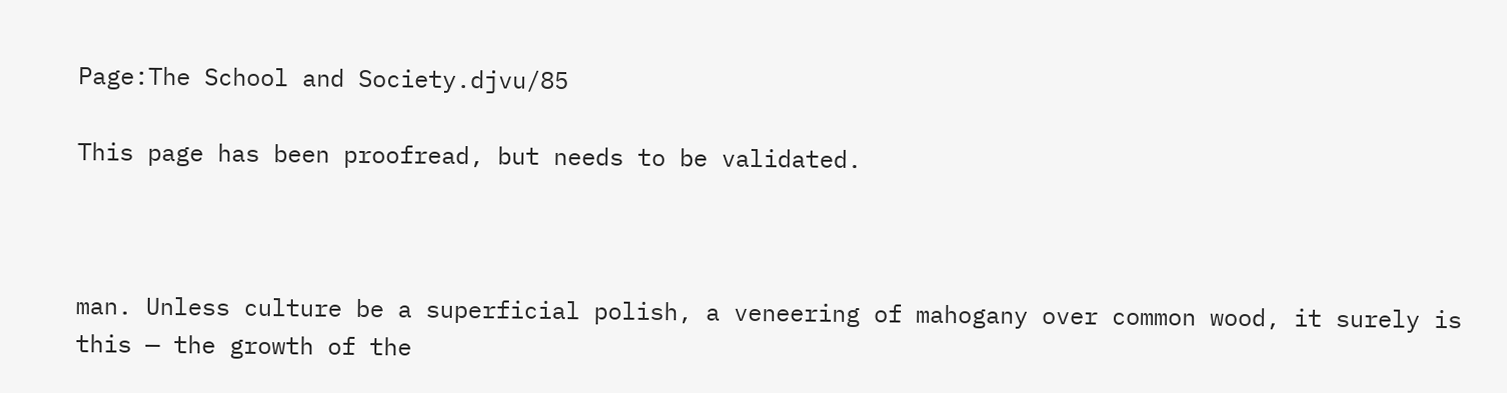Page:The School and Society.djvu/85

This page has been proofread, but needs to be validated.



man. Unless culture be a superficial polish, a veneering of mahogany over common wood, it surely is this — the growth of the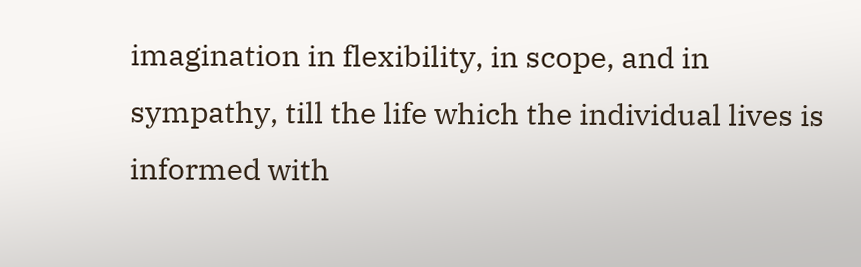imagination in flexibility, in scope, and in sympathy, till the life which the individual lives is informed with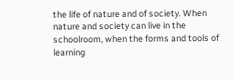the life of nature and of society. When nature and society can live in the schoolroom, when the forms and tools of learning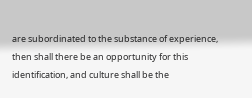are subordinated to the substance of experience, then shall there be an opportunity for this identification, and culture shall be the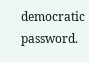democratic password.